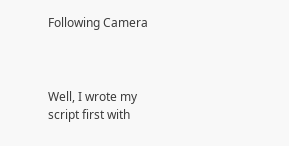Following Camera



Well, I wrote my script first with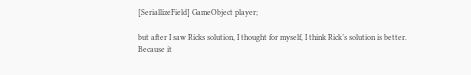[SeriallizeField] GameObject player;

but after I saw Ricks solution, I thought for myself, I think Rick’s solution is better. Because it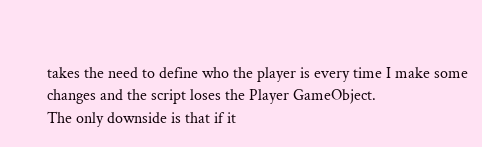takes the need to define who the player is every time I make some changes and the script loses the Player GameObject.
The only downside is that if it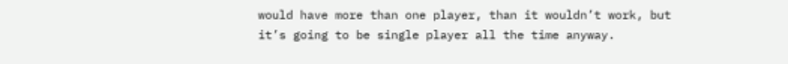would have more than one player, than it wouldn’t work, but it’s going to be single player all the time anyway.